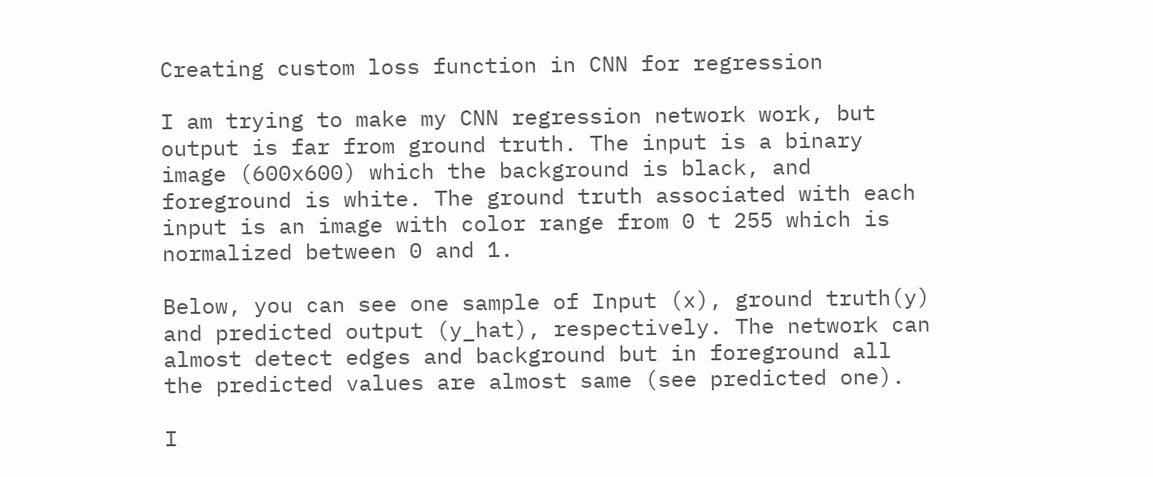Creating custom loss function in CNN for regression

I am trying to make my CNN regression network work, but output is far from ground truth. The input is a binary image (600x600) which the background is black, and foreground is white. The ground truth associated with each input is an image with color range from 0 t 255 which is normalized between 0 and 1.

Below, you can see one sample of Input (x), ground truth(y) and predicted output (y_hat), respectively. The network can almost detect edges and background but in foreground all the predicted values are almost same (see predicted one).

I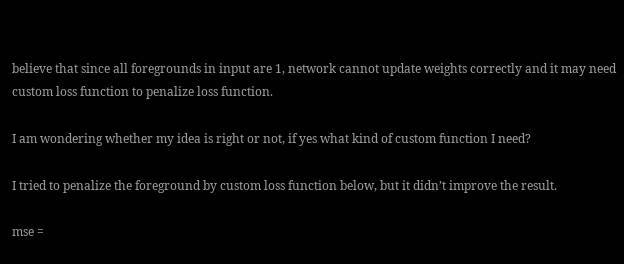believe that since all foregrounds in input are 1, network cannot update weights correctly and it may need custom loss function to penalize loss function.

I am wondering whether my idea is right or not, if yes what kind of custom function I need?

I tried to penalize the foreground by custom loss function below, but it didn’t improve the result.

mse =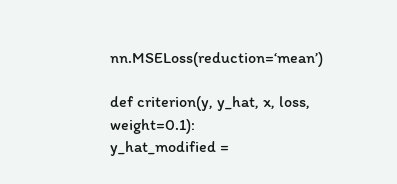nn.MSELoss(reduction=‘mean’)

def criterion(y, y_hat, x, loss, weight=0.1):
y_hat_modified =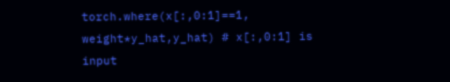torch.where(x[:,0:1]==1, weight*y_hat,y_hat) # x[:,0:1] is input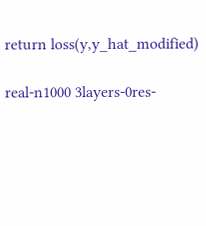return loss(y,y_hat_modified)

real-n1000 3layers-0res-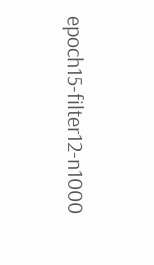epoch15-filter12-n1000